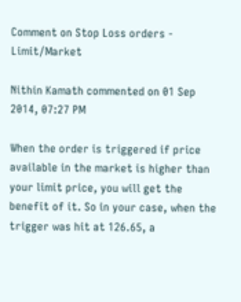Comment on Stop Loss orders - Limit/Market

Nithin Kamath commented on 01 Sep 2014, 07:27 PM

When the order is triggered if price available in the market is higher than your limit price, you will get the benefit of it. So in your case, when the trigger was hit at 126.65, a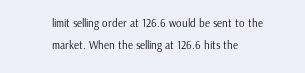limit selling order at 126.6 would be sent to the market. When the selling at 126.6 hits the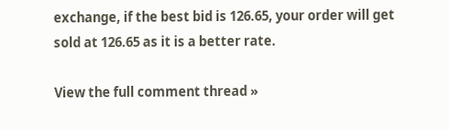exchange, if the best bid is 126.65, your order will get sold at 126.65 as it is a better rate.

View the full comment thread »